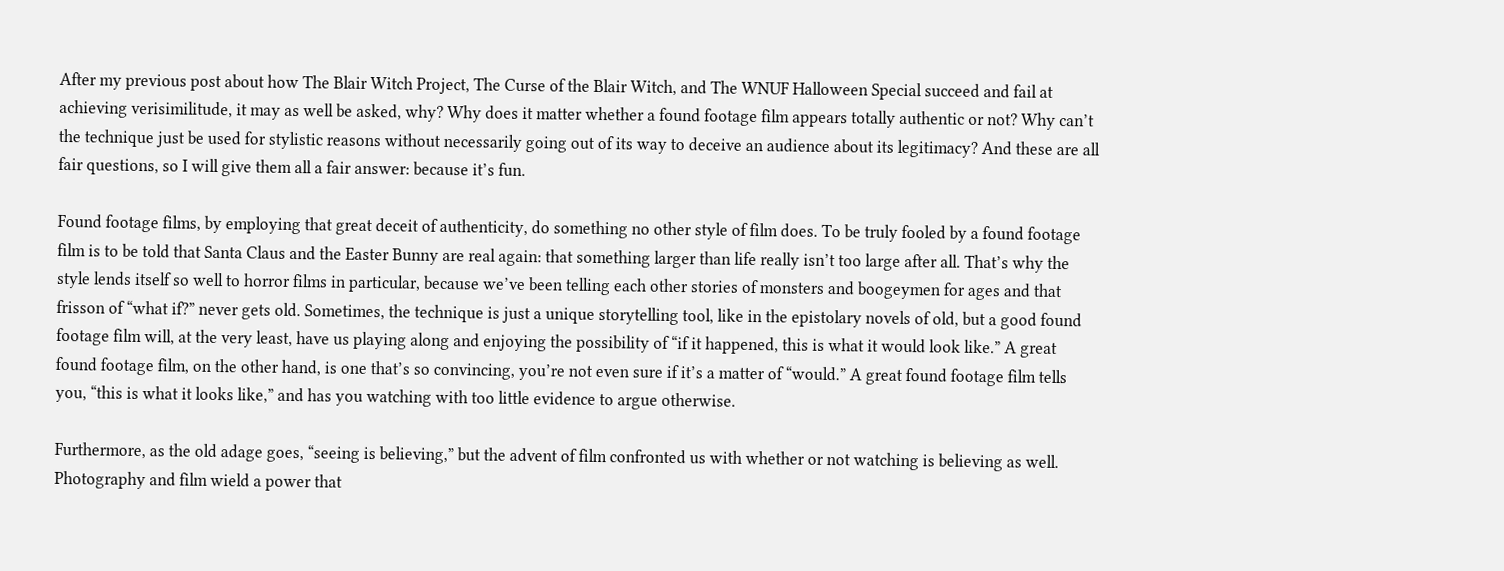After my previous post about how The Blair Witch Project, The Curse of the Blair Witch, and The WNUF Halloween Special succeed and fail at achieving verisimilitude, it may as well be asked, why? Why does it matter whether a found footage film appears totally authentic or not? Why can’t the technique just be used for stylistic reasons without necessarily going out of its way to deceive an audience about its legitimacy? And these are all fair questions, so I will give them all a fair answer: because it’s fun.

Found footage films, by employing that great deceit of authenticity, do something no other style of film does. To be truly fooled by a found footage film is to be told that Santa Claus and the Easter Bunny are real again: that something larger than life really isn’t too large after all. That’s why the style lends itself so well to horror films in particular, because we’ve been telling each other stories of monsters and boogeymen for ages and that frisson of “what if?” never gets old. Sometimes, the technique is just a unique storytelling tool, like in the epistolary novels of old, but a good found footage film will, at the very least, have us playing along and enjoying the possibility of “if it happened, this is what it would look like.” A great found footage film, on the other hand, is one that’s so convincing, you’re not even sure if it’s a matter of “would.” A great found footage film tells you, “this is what it looks like,” and has you watching with too little evidence to argue otherwise.

Furthermore, as the old adage goes, “seeing is believing,” but the advent of film confronted us with whether or not watching is believing as well. Photography and film wield a power that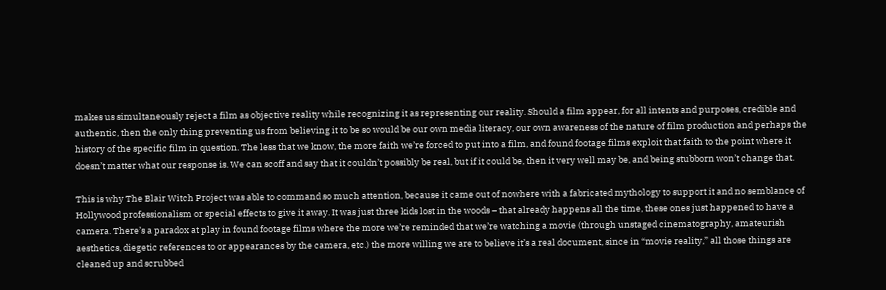makes us simultaneously reject a film as objective reality while recognizing it as representing our reality. Should a film appear, for all intents and purposes, credible and authentic, then the only thing preventing us from believing it to be so would be our own media literacy, our own awareness of the nature of film production and perhaps the history of the specific film in question. The less that we know, the more faith we’re forced to put into a film, and found footage films exploit that faith to the point where it doesn’t matter what our response is. We can scoff and say that it couldn’t possibly be real, but if it could be, then it very well may be, and being stubborn won’t change that.

This is why The Blair Witch Project was able to command so much attention, because it came out of nowhere with a fabricated mythology to support it and no semblance of Hollywood professionalism or special effects to give it away. It was just three kids lost in the woods – that already happens all the time, these ones just happened to have a camera. There’s a paradox at play in found footage films where the more we’re reminded that we’re watching a movie (through unstaged cinematography, amateurish aesthetics, diegetic references to or appearances by the camera, etc.) the more willing we are to believe it’s a real document, since in “movie reality,” all those things are cleaned up and scrubbed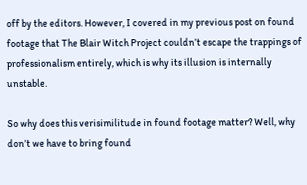off by the editors. However, I covered in my previous post on found footage that The Blair Witch Project couldn’t escape the trappings of professionalism entirely, which is why its illusion is internally unstable.

So why does this verisimilitude in found footage matter? Well, why don’t we have to bring found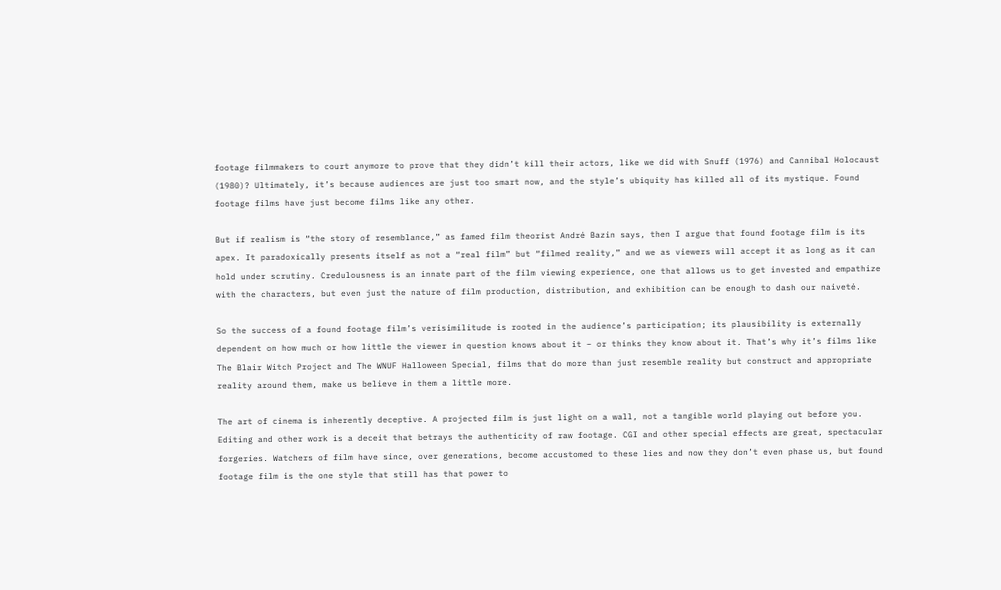footage filmmakers to court anymore to prove that they didn’t kill their actors, like we did with Snuff (1976) and Cannibal Holocaust (1980)? Ultimately, it’s because audiences are just too smart now, and the style’s ubiquity has killed all of its mystique. Found footage films have just become films like any other.

But if realism is “the story of resemblance,” as famed film theorist André Bazin says, then I argue that found footage film is its apex. It paradoxically presents itself as not a “real film” but “filmed reality,” and we as viewers will accept it as long as it can hold under scrutiny. Credulousness is an innate part of the film viewing experience, one that allows us to get invested and empathize with the characters, but even just the nature of film production, distribution, and exhibition can be enough to dash our naiveté.

So the success of a found footage film’s verisimilitude is rooted in the audience’s participation; its plausibility is externally dependent on how much or how little the viewer in question knows about it – or thinks they know about it. That’s why it’s films like The Blair Witch Project and The WNUF Halloween Special, films that do more than just resemble reality but construct and appropriate reality around them, make us believe in them a little more.

The art of cinema is inherently deceptive. A projected film is just light on a wall, not a tangible world playing out before you. Editing and other work is a deceit that betrays the authenticity of raw footage. CGI and other special effects are great, spectacular forgeries. Watchers of film have since, over generations, become accustomed to these lies and now they don’t even phase us, but found footage film is the one style that still has that power to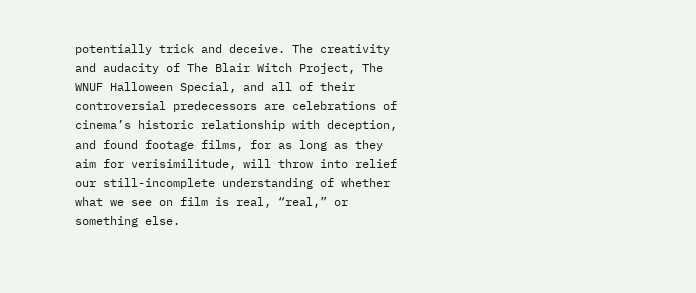potentially trick and deceive. The creativity and audacity of The Blair Witch Project, The WNUF Halloween Special, and all of their controversial predecessors are celebrations of cinema’s historic relationship with deception, and found footage films, for as long as they aim for verisimilitude, will throw into relief our still-incomplete understanding of whether what we see on film is real, “real,” or something else.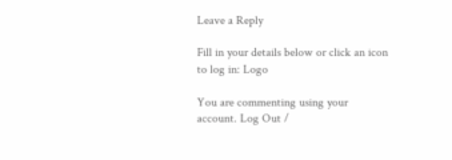Leave a Reply

Fill in your details below or click an icon to log in: Logo

You are commenting using your account. Log Out /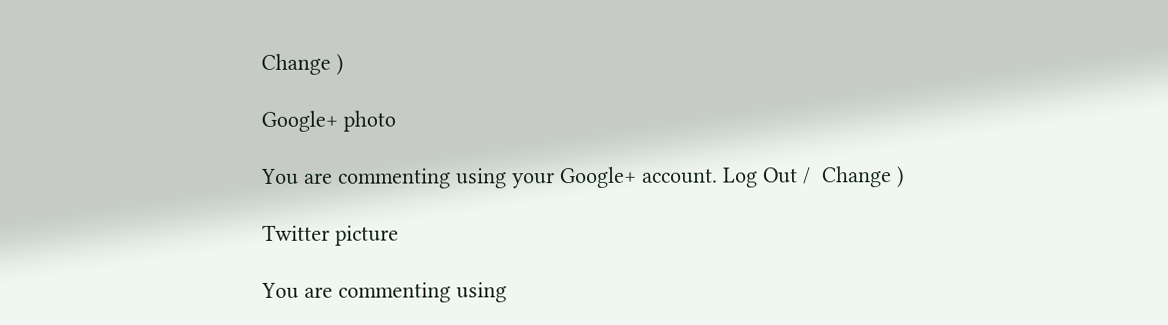Change )

Google+ photo

You are commenting using your Google+ account. Log Out /  Change )

Twitter picture

You are commenting using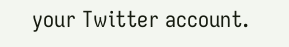your Twitter account.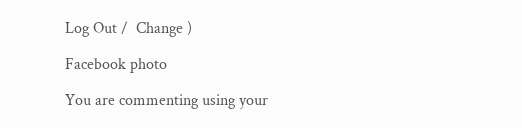Log Out /  Change )

Facebook photo

You are commenting using your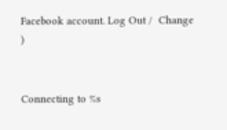Facebook account. Log Out /  Change )


Connecting to %s